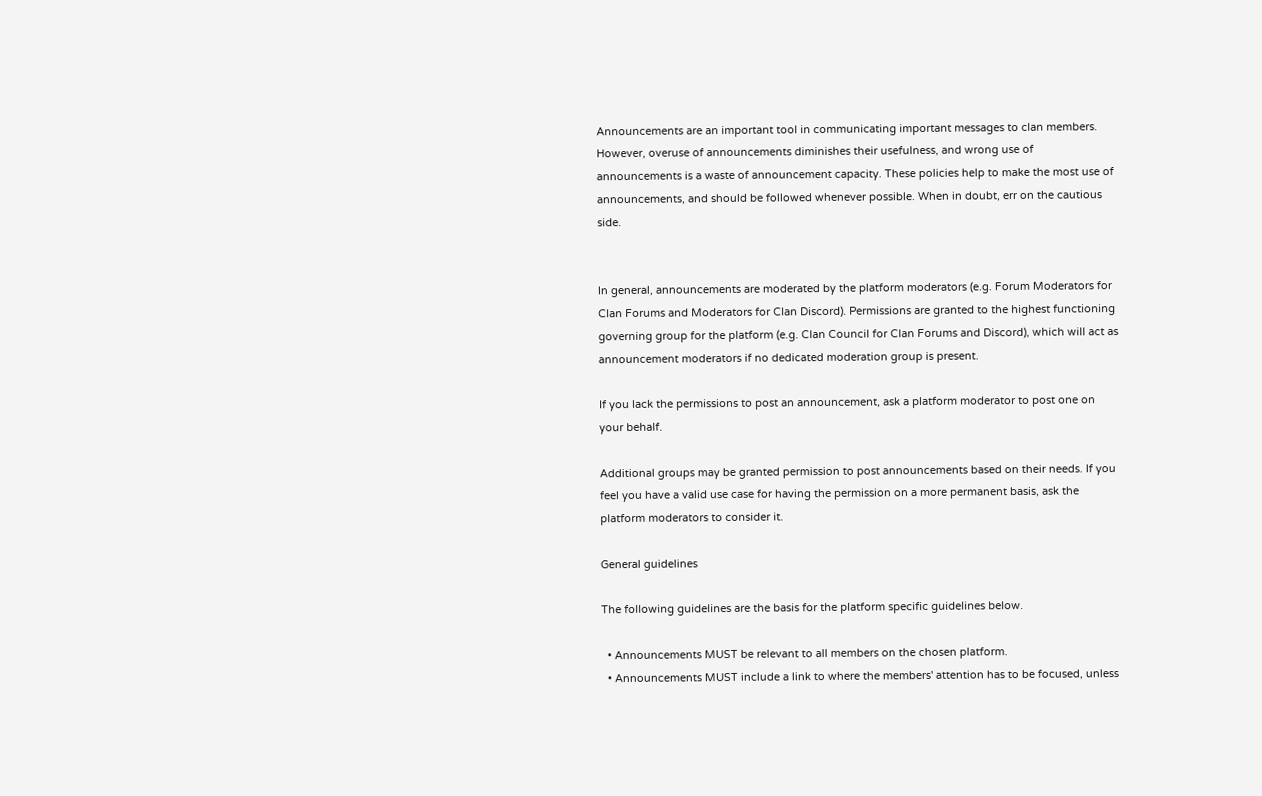Announcements are an important tool in communicating important messages to clan members. However, overuse of announcements diminishes their usefulness, and wrong use of announcements is a waste of announcement capacity. These policies help to make the most use of announcements, and should be followed whenever possible. When in doubt, err on the cautious side.


In general, announcements are moderated by the platform moderators (e.g. Forum Moderators for Clan Forums and Moderators for Clan Discord). Permissions are granted to the highest functioning governing group for the platform (e.g. Clan Council for Clan Forums and Discord), which will act as announcement moderators if no dedicated moderation group is present.

If you lack the permissions to post an announcement, ask a platform moderator to post one on your behalf.

Additional groups may be granted permission to post announcements based on their needs. If you feel you have a valid use case for having the permission on a more permanent basis, ask the platform moderators to consider it.

General guidelines

The following guidelines are the basis for the platform specific guidelines below.

  • Announcements MUST be relevant to all members on the chosen platform.
  • Announcements MUST include a link to where the members' attention has to be focused, unless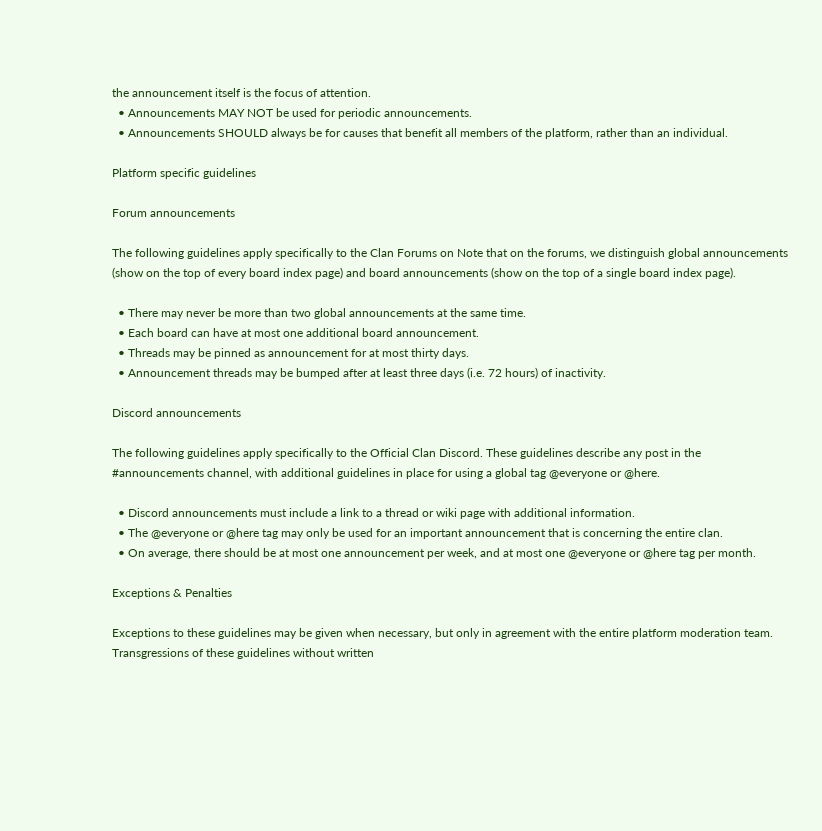the announcement itself is the focus of attention.
  • Announcements MAY NOT be used for periodic announcements.
  • Announcements SHOULD always be for causes that benefit all members of the platform, rather than an individual.

Platform specific guidelines

Forum announcements

The following guidelines apply specifically to the Clan Forums on Note that on the forums, we distinguish global announcements (show on the top of every board index page) and board announcements (show on the top of a single board index page).

  • There may never be more than two global announcements at the same time.
  • Each board can have at most one additional board announcement.
  • Threads may be pinned as announcement for at most thirty days.
  • Announcement threads may be bumped after at least three days (i.e. 72 hours) of inactivity.

Discord announcements

The following guidelines apply specifically to the Official Clan Discord. These guidelines describe any post in the #announcements channel, with additional guidelines in place for using a global tag @everyone or @here.

  • Discord announcements must include a link to a thread or wiki page with additional information.
  • The @everyone or @here tag may only be used for an important announcement that is concerning the entire clan.
  • On average, there should be at most one announcement per week, and at most one @everyone or @here tag per month.

Exceptions & Penalties

Exceptions to these guidelines may be given when necessary, but only in agreement with the entire platform moderation team. Transgressions of these guidelines without written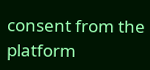consent from the platform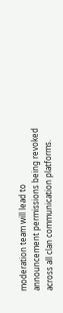moderation team will lead to announcement permissions being revoked across all clan communication platforms.